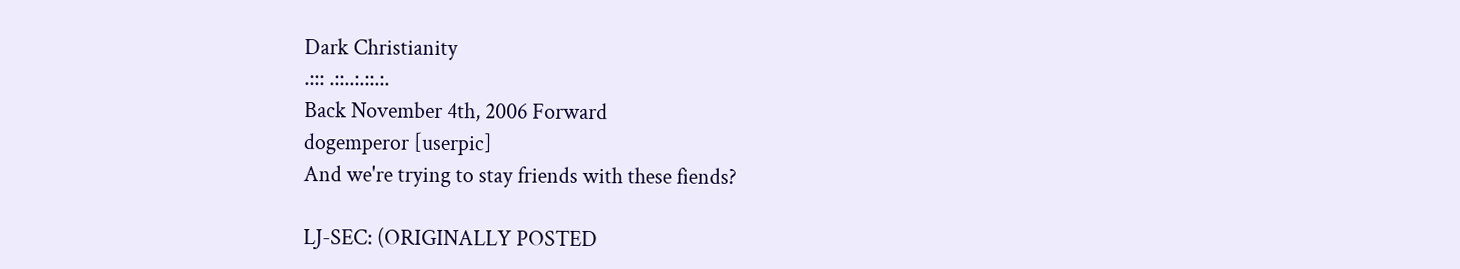Dark Christianity
.::: .::..:.::.:.
Back November 4th, 2006 Forward
dogemperor [userpic]
And we're trying to stay friends with these fiends?

LJ-SEC: (ORIGINALLY POSTED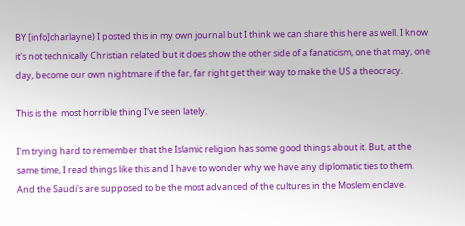BY [info]charlayne) I posted this in my own journal but I think we can share this here as well. I know it's not technically Christian related but it does show the other side of a fanaticism, one that may, one day, become our own nightmare if the far, far right get their way to make the US a theocracy.

This is the  most horrible thing I've seen lately.

I'm trying hard to remember that the Islamic religion has some good things about it. But, at the same time, I read things like this and I have to wonder why we have any diplomatic ties to them. And the Saudi's are supposed to be the most advanced of the cultures in the Moslem enclave.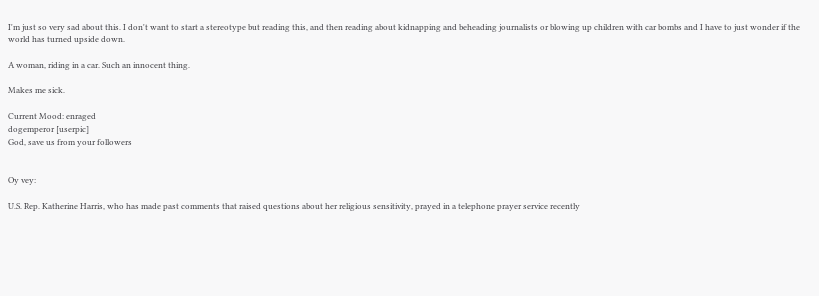I'm just so very sad about this. I don't want to start a stereotype but reading this, and then reading about kidnapping and beheading journalists or blowing up children with car bombs and I have to just wonder if the world has turned upside down.

A woman, riding in a car. Such an innocent thing.

Makes me sick.

Current Mood: enraged
dogemperor [userpic]
God, save us from your followers


Oy vey:

U.S. Rep. Katherine Harris, who has made past comments that raised questions about her religious sensitivity, prayed in a telephone prayer service recently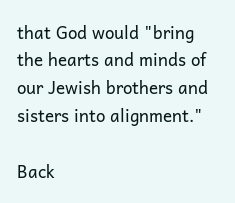that God would "bring the hearts and minds of our Jewish brothers and sisters into alignment."

Back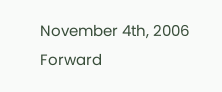November 4th, 2006 Forward